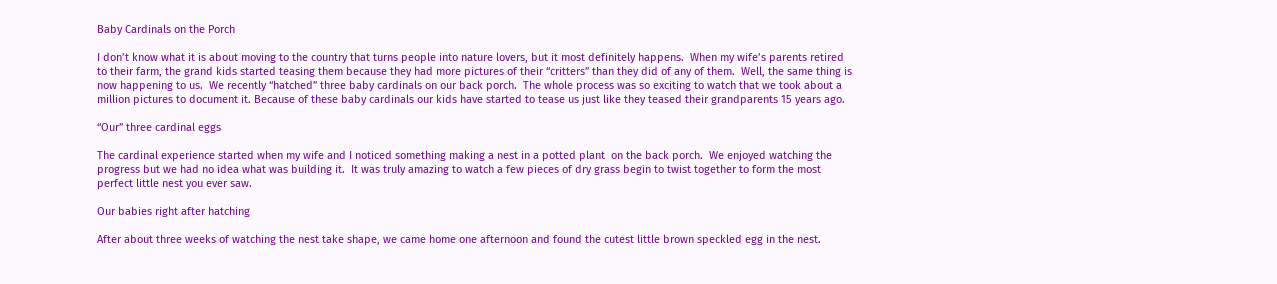Baby Cardinals on the Porch

I don’t know what it is about moving to the country that turns people into nature lovers, but it most definitely happens.  When my wife’s parents retired to their farm, the grand kids started teasing them because they had more pictures of their “critters” than they did of any of them.  Well, the same thing is now happening to us.  We recently “hatched” three baby cardinals on our back porch.  The whole process was so exciting to watch that we took about a million pictures to document it. Because of these baby cardinals our kids have started to tease us just like they teased their grandparents 15 years ago.

“Our” three cardinal eggs

The cardinal experience started when my wife and I noticed something making a nest in a potted plant  on the back porch.  We enjoyed watching the progress but we had no idea what was building it.  It was truly amazing to watch a few pieces of dry grass begin to twist together to form the most perfect little nest you ever saw.

Our babies right after hatching

After about three weeks of watching the nest take shape, we came home one afternoon and found the cutest little brown speckled egg in the nest.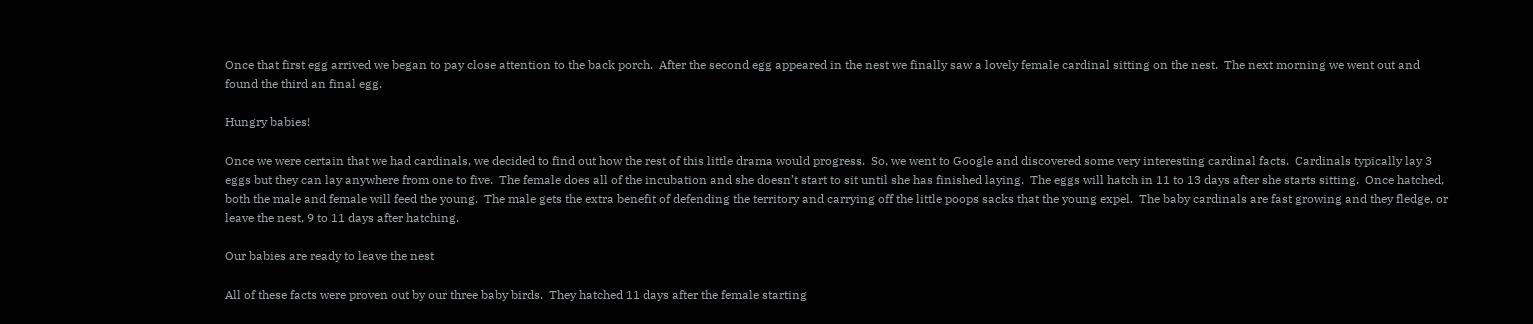Once that first egg arrived we began to pay close attention to the back porch.  After the second egg appeared in the nest we finally saw a lovely female cardinal sitting on the nest.  The next morning we went out and found the third an final egg.

Hungry babies!

Once we were certain that we had cardinals, we decided to find out how the rest of this little drama would progress.  So, we went to Google and discovered some very interesting cardinal facts.  Cardinals typically lay 3 eggs but they can lay anywhere from one to five.  The female does all of the incubation and she doesn’t start to sit until she has finished laying.  The eggs will hatch in 11 to 13 days after she starts sitting.  Once hatched, both the male and female will feed the young.  The male gets the extra benefit of defending the territory and carrying off the little poops sacks that the young expel.  The baby cardinals are fast growing and they fledge, or leave the nest, 9 to 11 days after hatching.

Our babies are ready to leave the nest

All of these facts were proven out by our three baby birds.  They hatched 11 days after the female starting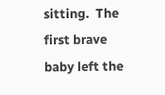sitting.  The first brave baby left the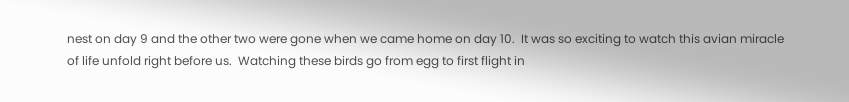nest on day 9 and the other two were gone when we came home on day 10.  It was so exciting to watch this avian miracle of life unfold right before us.  Watching these birds go from egg to first flight in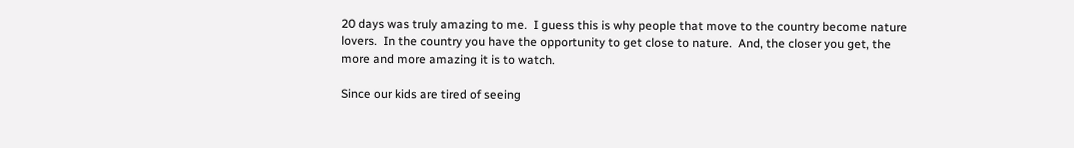20 days was truly amazing to me.  I guess this is why people that move to the country become nature lovers.  In the country you have the opportunity to get close to nature.  And, the closer you get, the more and more amazing it is to watch.

Since our kids are tired of seeing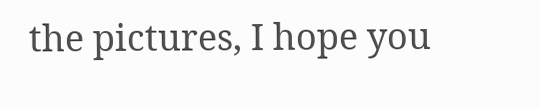the pictures, I hope you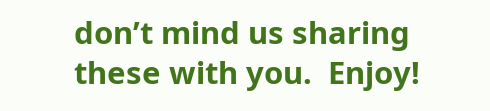don’t mind us sharing these with you.  Enjoy!